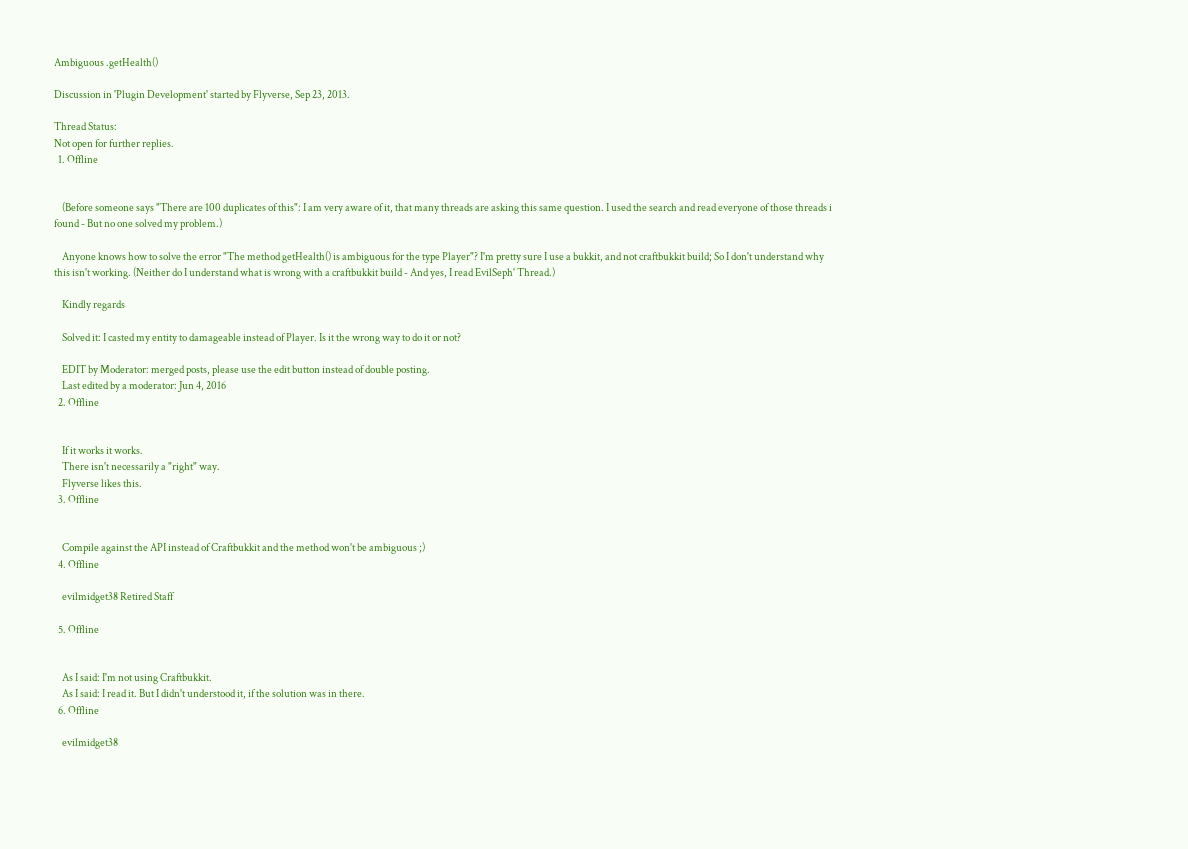Ambiguous .getHealth()

Discussion in 'Plugin Development' started by Flyverse, Sep 23, 2013.

Thread Status:
Not open for further replies.
  1. Offline


    (Before someone says "There are 100 duplicates of this": I am very aware of it, that many threads are asking this same question. I used the search and read everyone of those threads i found - But no one solved my problem.)

    Anyone knows how to solve the error "The method getHealth() is ambiguous for the type Player"? I'm pretty sure I use a bukkit, and not craftbukkit build; So I don't understand why this isn't working. (Neither do I understand what is wrong with a craftbukkit build - And yes, I read EvilSeph' Thread.)

    Kindly regards

    Solved it: I casted my entity to damageable instead of Player. Is it the wrong way to do it or not?

    EDIT by Moderator: merged posts, please use the edit button instead of double posting.
    Last edited by a moderator: Jun 4, 2016
  2. Offline


    If it works it works.
    There isn't necessarily a "right" way.
    Flyverse likes this.
  3. Offline


    Compile against the API instead of Craftbukkit and the method won't be ambiguous ;)
  4. Offline

    evilmidget38 Retired Staff

  5. Offline


    As I said: I'm not using Craftbukkit.
    As I said: I read it. But I didn't understood it, if the solution was in there.
  6. Offline

    evilmidget38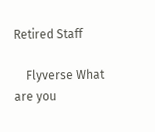Retired Staff

    Flyverse What are you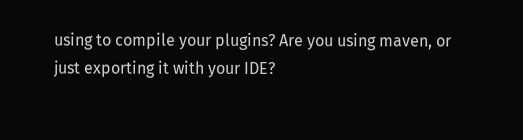using to compile your plugins? Are you using maven, or just exporting it with your IDE?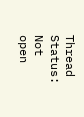Thread Status:
Not open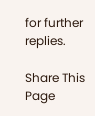for further replies.

Share This Page